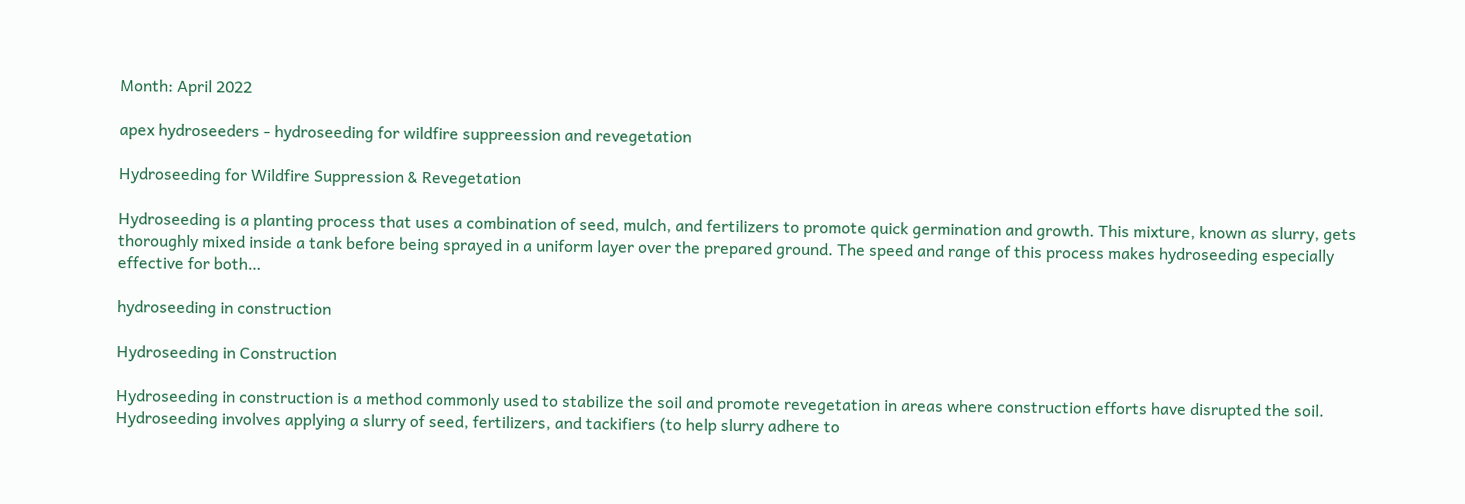Month: April 2022

apex hydroseeders - hydroseeding for wildfire suppreession and revegetation

Hydroseeding for Wildfire Suppression & Revegetation

Hydroseeding is a planting process that uses a combination of seed, mulch, and fertilizers to promote quick germination and growth. This mixture, known as slurry, gets thoroughly mixed inside a tank before being sprayed in a uniform layer over the prepared ground. The speed and range of this process makes hydroseeding especially effective for both…

hydroseeding in construction

Hydroseeding in Construction

Hydroseeding in construction is a method commonly used to stabilize the soil and promote revegetation in areas where construction efforts have disrupted the soil. Hydroseeding involves applying a slurry of seed, fertilizers, and tackifiers (to help slurry adhere to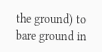the ground) to bare ground in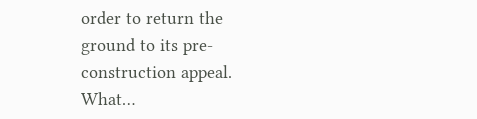order to return the ground to its pre-construction appeal.  What…